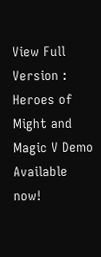View Full Version : Heroes of Might and Magic V Demo Available now!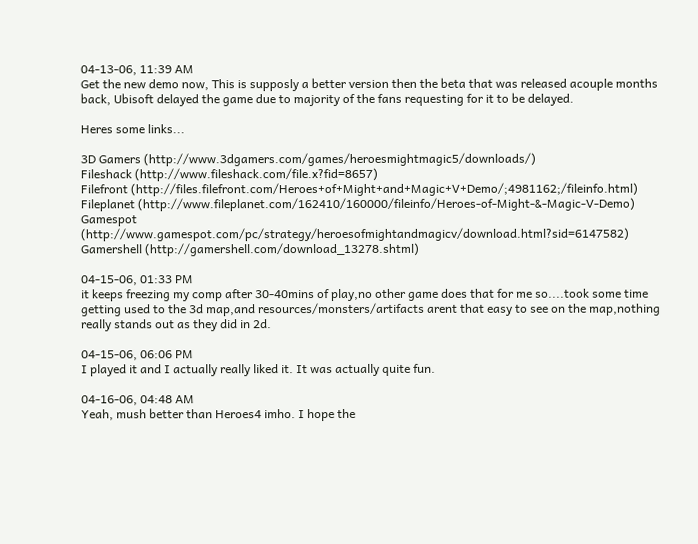04-13-06, 11:39 AM
Get the new demo now, This is supposly a better version then the beta that was released acouple months back, Ubisoft delayed the game due to majority of the fans requesting for it to be delayed.

Heres some links...

3D Gamers (http://www.3dgamers.com/games/heroesmightmagic5/downloads/)
Fileshack (http://www.fileshack.com/file.x?fid=8657)
Filefront (http://files.filefront.com/Heroes+of+Might+and+Magic+V+Demo/;4981162;/fileinfo.html)
Fileplanet (http://www.fileplanet.com/162410/160000/fileinfo/Heroes-of-Might-&-Magic-V-Demo)
Gamespot (http://www.gamespot.com/pc/strategy/heroesofmightandmagicv/download.html?sid=6147582)
Gamershell (http://gamershell.com/download_13278.shtml)

04-15-06, 01:33 PM
it keeps freezing my comp after 30-40mins of play,no other game does that for me so....took some time getting used to the 3d map,and resources/monsters/artifacts arent that easy to see on the map,nothing really stands out as they did in 2d.

04-15-06, 06:06 PM
I played it and I actually really liked it. It was actually quite fun.

04-16-06, 04:48 AM
Yeah, mush better than Heroes4 imho. I hope the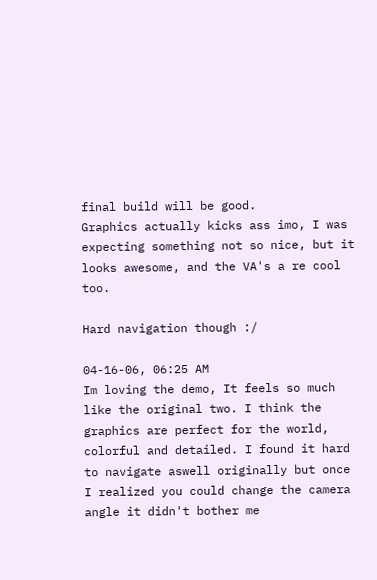final build will be good.
Graphics actually kicks ass imo, I was expecting something not so nice, but it looks awesome, and the VA's a re cool too.

Hard navigation though :/

04-16-06, 06:25 AM
Im loving the demo, It feels so much like the original two. I think the graphics are perfect for the world, colorful and detailed. I found it hard to navigate aswell originally but once I realized you could change the camera angle it didn't bother me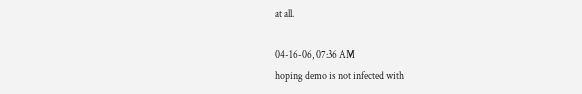at all.

04-16-06, 07:36 AM
hoping demo is not infected with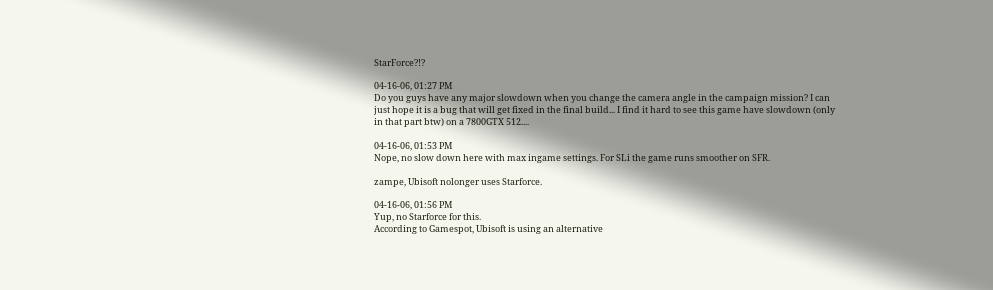StarForce?!?

04-16-06, 01:27 PM
Do you guys have any major slowdown when you change the camera angle in the campaign mission? I can just hope it is a bug that will get fixed in the final build... I find it hard to see this game have slowdown (only in that part btw) on a 7800GTX 512....

04-16-06, 01:53 PM
Nope, no slow down here with max ingame settings. For SLi the game runs smoother on SFR.

zampe, Ubisoft nolonger uses Starforce.

04-16-06, 01:56 PM
Yup, no Starforce for this.
According to Gamespot, Ubisoft is using an alternative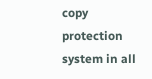copy protection system in all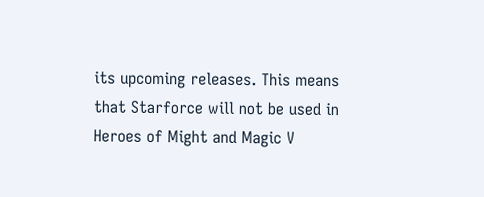its upcoming releases. This means that Starforce will not be used in Heroes of Might and Magic V